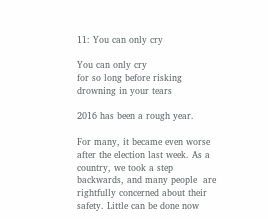11: You can only cry

You can only cry
for so long before risking
drowning in your tears

2016 has been a rough year.

For many, it became even worse after the election last week. As a country, we took a step backwards, and many people  are rightfully concerned about their safety. Little can be done now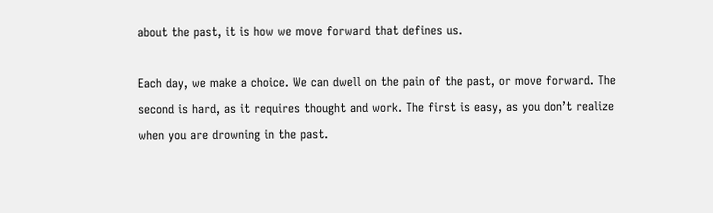about the past, it is how we move forward that defines us.

Each day, we make a choice. We can dwell on the pain of the past, or move forward. The second is hard, as it requires thought and work. The first is easy, as you don’t realize when you are drowning in the past.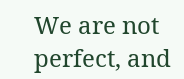We are not perfect, and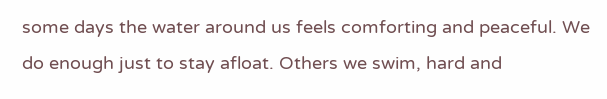some days the water around us feels comforting and peaceful. We do enough just to stay afloat. Others we swim, hard and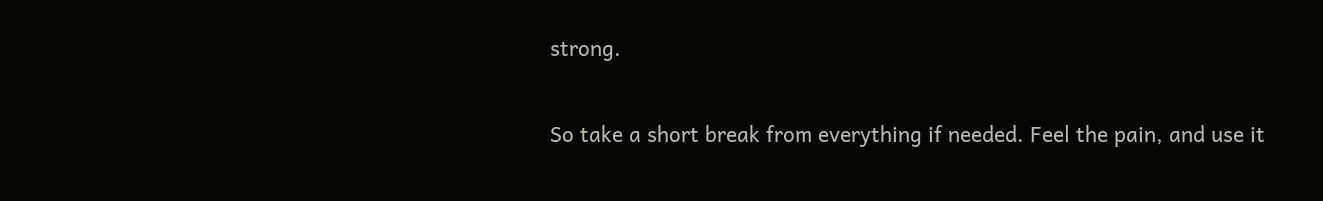strong.

So take a short break from everything if needed. Feel the pain, and use it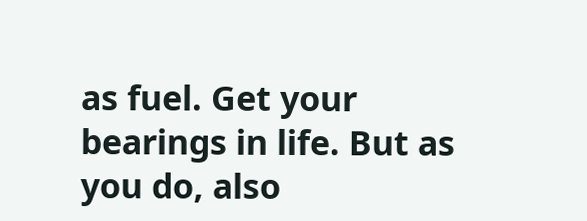as fuel. Get your bearings in life. But as you do, also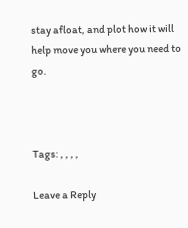stay afloat, and plot how it will help move you where you need to go.



Tags: , , , ,

Leave a Reply